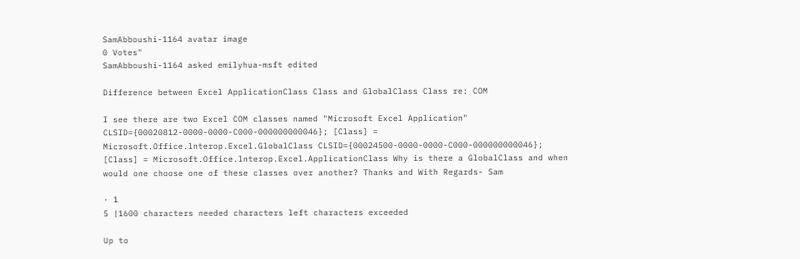SamAbboushi-1164 avatar image
0 Votes"
SamAbboushi-1164 asked emilyhua-msft edited

Difference between Excel ApplicationClass Class and GlobalClass Class re: COM

I see there are two Excel COM classes named "Microsoft Excel Application" CLSID={00020812-0000-0000-C000-000000000046}; [Class] = Microsoft.Office.lnterop.Excel.GlobalClass CLSID={00024500-0000-0000-C000-000000000046}; [Class] = Microsoft.Office.lnterop.Excel.ApplicationClass Why is there a GlobalClass and when would one choose one of these classes over another? Thanks and With Regards- Sam

· 1
5 |1600 characters needed characters left characters exceeded

Up to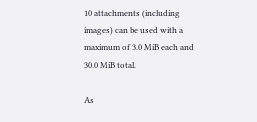10 attachments (including images) can be used with a maximum of 3.0 MiB each and 30.0 MiB total.

As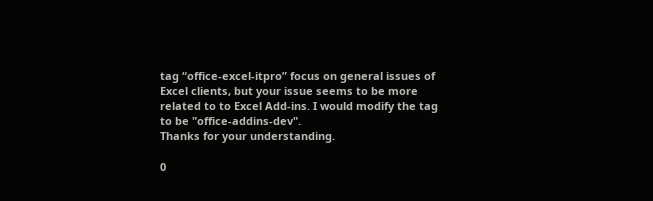tag “office-excel-itpro” focus on general issues of Excel clients, but your issue seems to be more related to to Excel Add-ins. I would modify the tag to be "office-addins-dev".
Thanks for your understanding.

0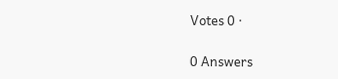Votes 0 ·

0 Answers